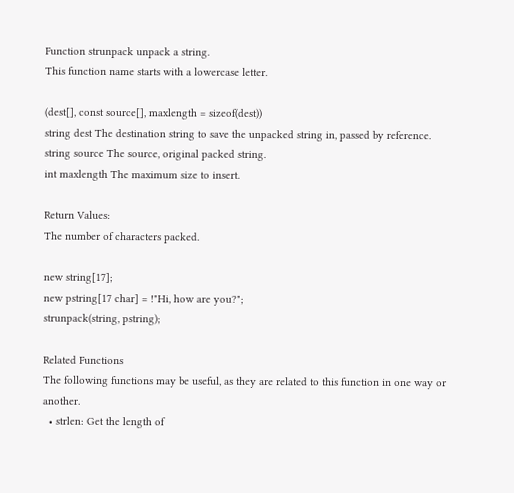Function strunpack unpack a string.
This function name starts with a lowercase letter.

(dest[], const source[], maxlength = sizeof(dest))
string dest The destination string to save the unpacked string in, passed by reference.
string source The source, original packed string.
int maxlength The maximum size to insert.

Return Values:
The number of characters packed.

new string[17];
new pstring[17 char] = !"Hi, how are you?";
strunpack(string, pstring);

Related Functions
The following functions may be useful, as they are related to this function in one way or another.
  • strlen: Get the length of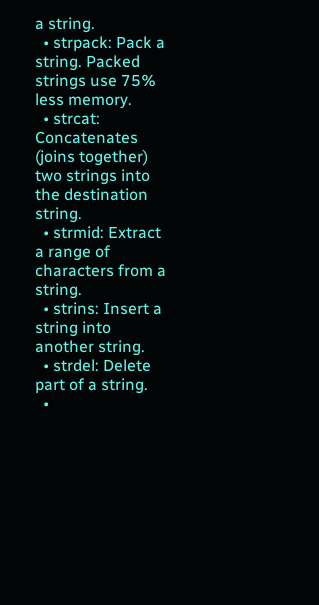a string.
  • strpack: Pack a string. Packed strings use 75% less memory.
  • strcat: Concatenates (joins together) two strings into the destination string.
  • strmid: Extract a range of characters from a string.
  • strins: Insert a string into another string.
  • strdel: Delete part of a string.
  •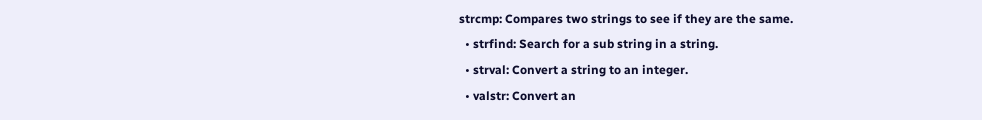strcmp: Compares two strings to see if they are the same.
  • strfind: Search for a sub string in a string.
  • strval: Convert a string to an integer.
  • valstr: Convert an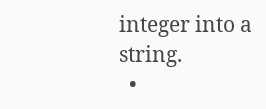integer into a string.
  •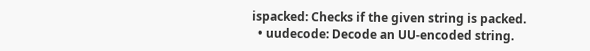ispacked: Checks if the given string is packed.
  • uudecode: Decode an UU-encoded string.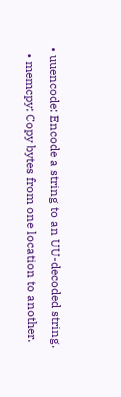• uuencode: Encode a string to an UU-decoded string.
  • memcpy: Copy bytes from one location to another.